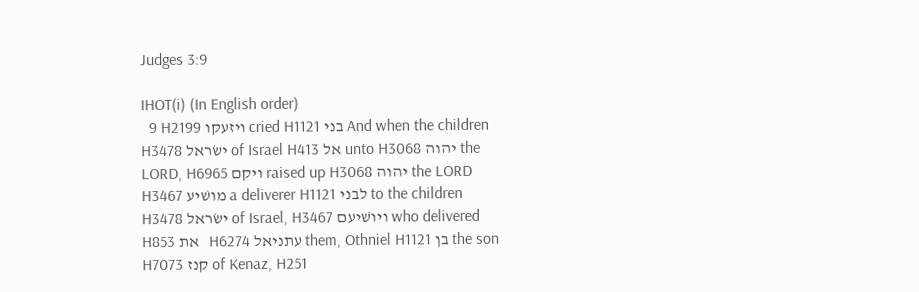Judges 3:9

IHOT(i) (In English order)
  9 H2199 ויזעקו cried H1121 בני And when the children H3478 ישׂראל of Israel H413 אל unto H3068 יהוה the LORD, H6965 ויקם raised up H3068 יהוה the LORD H3467 מושׁיע a deliverer H1121 לבני to the children H3478 ישׂראל of Israel, H3467 ויושׁיעם who delivered H853 את   H6274 עתניאל them, Othniel H1121 בן the son H7073 קנז of Kenaz, H251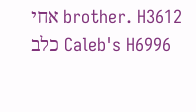אחי brother. H3612 כלב Caleb's H6996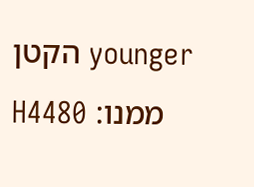הקטן younger H4480 ממנו׃